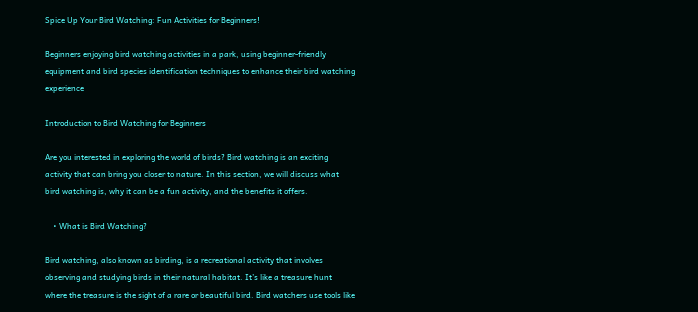Spice Up Your Bird Watching: Fun Activities for Beginners!

Beginners enjoying bird watching activities in a park, using beginner-friendly equipment and bird species identification techniques to enhance their bird watching experience

Introduction to Bird Watching for Beginners

Are you interested in exploring the world of birds? Bird watching is an exciting activity that can bring you closer to nature. In this section, we will discuss what bird watching is, why it can be a fun activity, and the benefits it offers.

    • What is Bird Watching?

Bird watching, also known as birding, is a recreational activity that involves observing and studying birds in their natural habitat. It’s like a treasure hunt where the treasure is the sight of a rare or beautiful bird. Bird watchers use tools like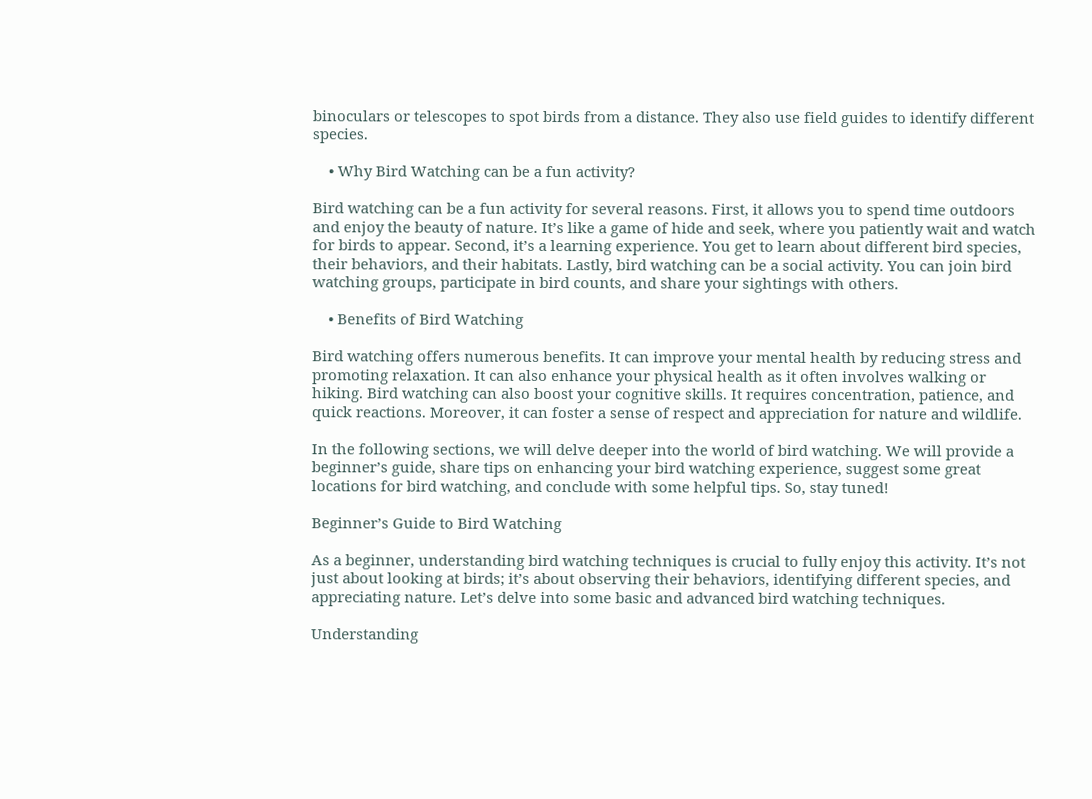binoculars or telescopes to spot birds from a distance. They also use field guides to identify different species.

    • Why Bird Watching can be a fun activity?

Bird watching can be a fun activity for several reasons. First, it allows you to spend time outdoors and enjoy the beauty of nature. It’s like a game of hide and seek, where you patiently wait and watch for birds to appear. Second, it’s a learning experience. You get to learn about different bird species, their behaviors, and their habitats. Lastly, bird watching can be a social activity. You can join bird watching groups, participate in bird counts, and share your sightings with others.

    • Benefits of Bird Watching

Bird watching offers numerous benefits. It can improve your mental health by reducing stress and promoting relaxation. It can also enhance your physical health as it often involves walking or hiking. Bird watching can also boost your cognitive skills. It requires concentration, patience, and quick reactions. Moreover, it can foster a sense of respect and appreciation for nature and wildlife.

In the following sections, we will delve deeper into the world of bird watching. We will provide a beginner’s guide, share tips on enhancing your bird watching experience, suggest some great locations for bird watching, and conclude with some helpful tips. So, stay tuned!

Beginner’s Guide to Bird Watching

As a beginner, understanding bird watching techniques is crucial to fully enjoy this activity. It’s not just about looking at birds; it’s about observing their behaviors, identifying different species, and appreciating nature. Let’s delve into some basic and advanced bird watching techniques.

Understanding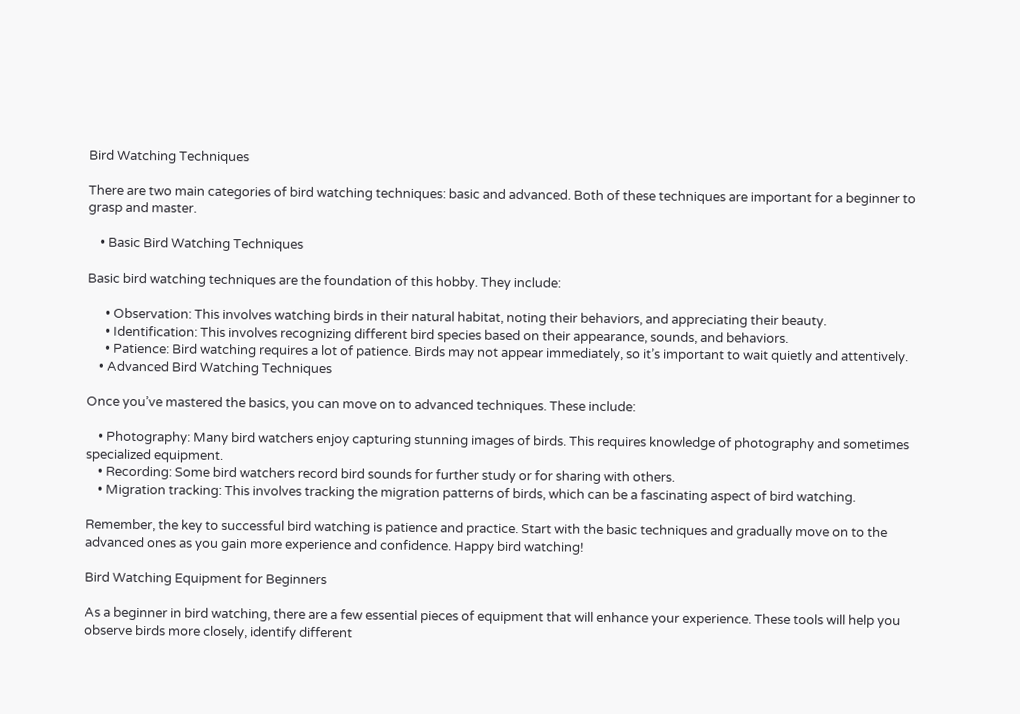Bird Watching Techniques

There are two main categories of bird watching techniques: basic and advanced. Both of these techniques are important for a beginner to grasp and master.

    • Basic Bird Watching Techniques

Basic bird watching techniques are the foundation of this hobby. They include:

      • Observation: This involves watching birds in their natural habitat, noting their behaviors, and appreciating their beauty.
      • Identification: This involves recognizing different bird species based on their appearance, sounds, and behaviors.
      • Patience: Bird watching requires a lot of patience. Birds may not appear immediately, so it’s important to wait quietly and attentively.
    • Advanced Bird Watching Techniques

Once you’ve mastered the basics, you can move on to advanced techniques. These include:

    • Photography: Many bird watchers enjoy capturing stunning images of birds. This requires knowledge of photography and sometimes specialized equipment.
    • Recording: Some bird watchers record bird sounds for further study or for sharing with others.
    • Migration tracking: This involves tracking the migration patterns of birds, which can be a fascinating aspect of bird watching.

Remember, the key to successful bird watching is patience and practice. Start with the basic techniques and gradually move on to the advanced ones as you gain more experience and confidence. Happy bird watching!

Bird Watching Equipment for Beginners

As a beginner in bird watching, there are a few essential pieces of equipment that will enhance your experience. These tools will help you observe birds more closely, identify different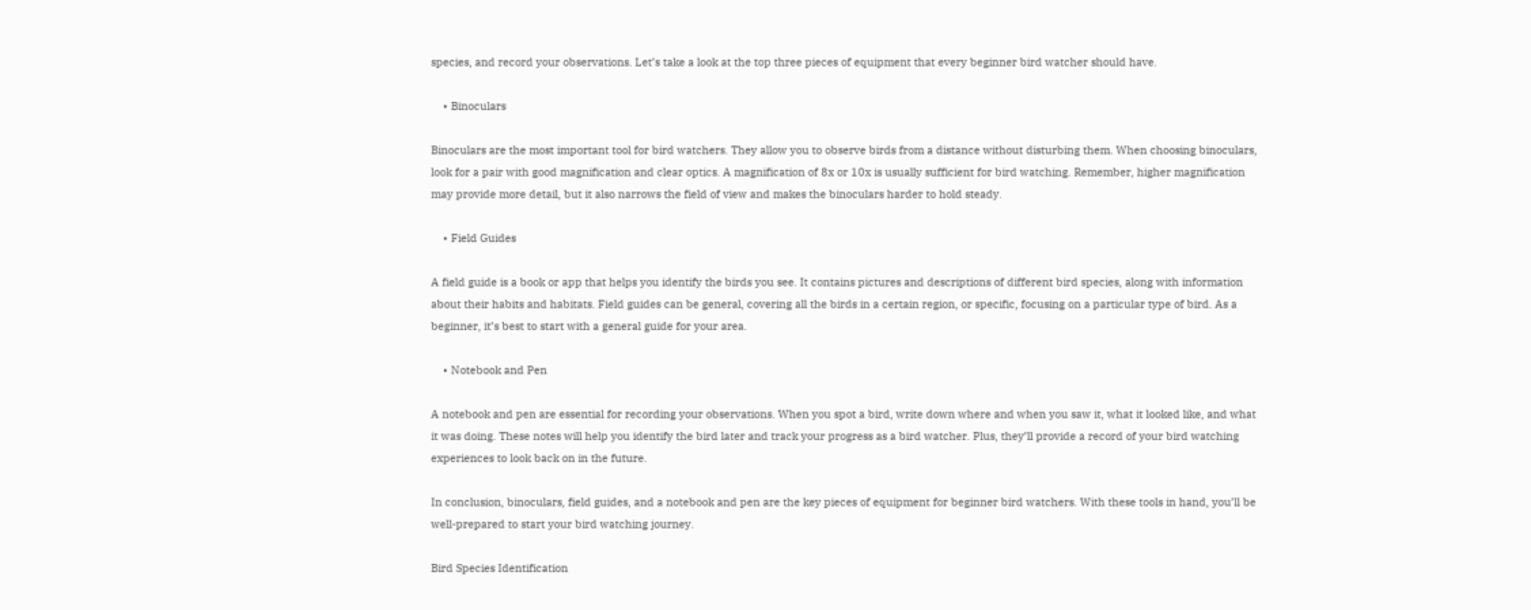species, and record your observations. Let’s take a look at the top three pieces of equipment that every beginner bird watcher should have.

    • Binoculars

Binoculars are the most important tool for bird watchers. They allow you to observe birds from a distance without disturbing them. When choosing binoculars, look for a pair with good magnification and clear optics. A magnification of 8x or 10x is usually sufficient for bird watching. Remember, higher magnification may provide more detail, but it also narrows the field of view and makes the binoculars harder to hold steady.

    • Field Guides

A field guide is a book or app that helps you identify the birds you see. It contains pictures and descriptions of different bird species, along with information about their habits and habitats. Field guides can be general, covering all the birds in a certain region, or specific, focusing on a particular type of bird. As a beginner, it’s best to start with a general guide for your area.

    • Notebook and Pen

A notebook and pen are essential for recording your observations. When you spot a bird, write down where and when you saw it, what it looked like, and what it was doing. These notes will help you identify the bird later and track your progress as a bird watcher. Plus, they’ll provide a record of your bird watching experiences to look back on in the future.

In conclusion, binoculars, field guides, and a notebook and pen are the key pieces of equipment for beginner bird watchers. With these tools in hand, you’ll be well-prepared to start your bird watching journey.

Bird Species Identification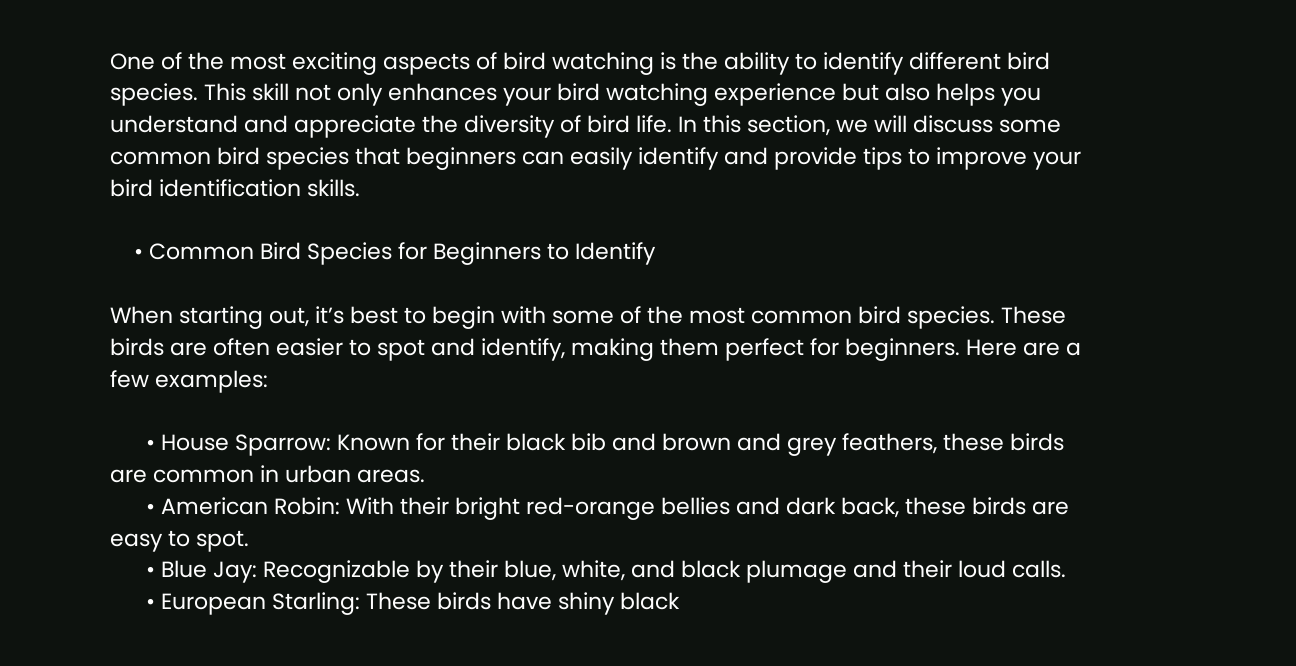One of the most exciting aspects of bird watching is the ability to identify different bird species. This skill not only enhances your bird watching experience but also helps you understand and appreciate the diversity of bird life. In this section, we will discuss some common bird species that beginners can easily identify and provide tips to improve your bird identification skills.

    • Common Bird Species for Beginners to Identify

When starting out, it’s best to begin with some of the most common bird species. These birds are often easier to spot and identify, making them perfect for beginners. Here are a few examples:

      • House Sparrow: Known for their black bib and brown and grey feathers, these birds are common in urban areas.
      • American Robin: With their bright red-orange bellies and dark back, these birds are easy to spot.
      • Blue Jay: Recognizable by their blue, white, and black plumage and their loud calls.
      • European Starling: These birds have shiny black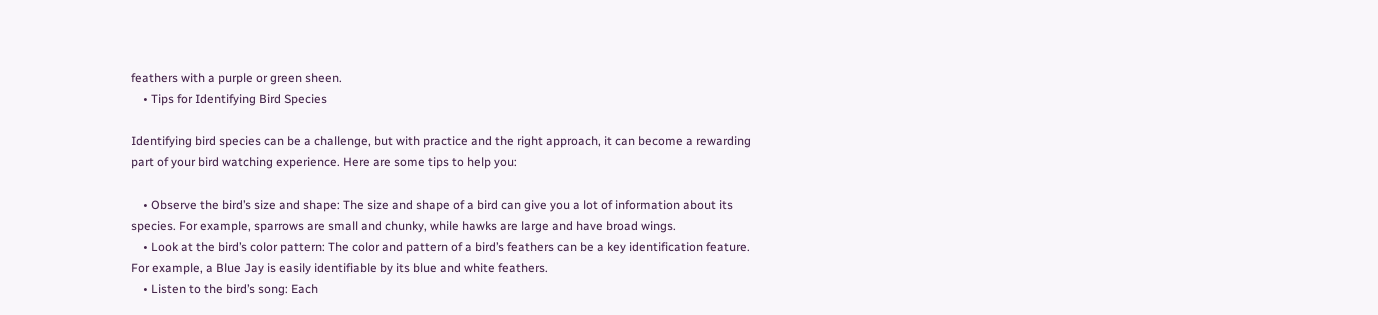feathers with a purple or green sheen.
    • Tips for Identifying Bird Species

Identifying bird species can be a challenge, but with practice and the right approach, it can become a rewarding part of your bird watching experience. Here are some tips to help you:

    • Observe the bird’s size and shape: The size and shape of a bird can give you a lot of information about its species. For example, sparrows are small and chunky, while hawks are large and have broad wings.
    • Look at the bird’s color pattern: The color and pattern of a bird’s feathers can be a key identification feature. For example, a Blue Jay is easily identifiable by its blue and white feathers.
    • Listen to the bird’s song: Each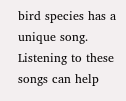bird species has a unique song. Listening to these songs can help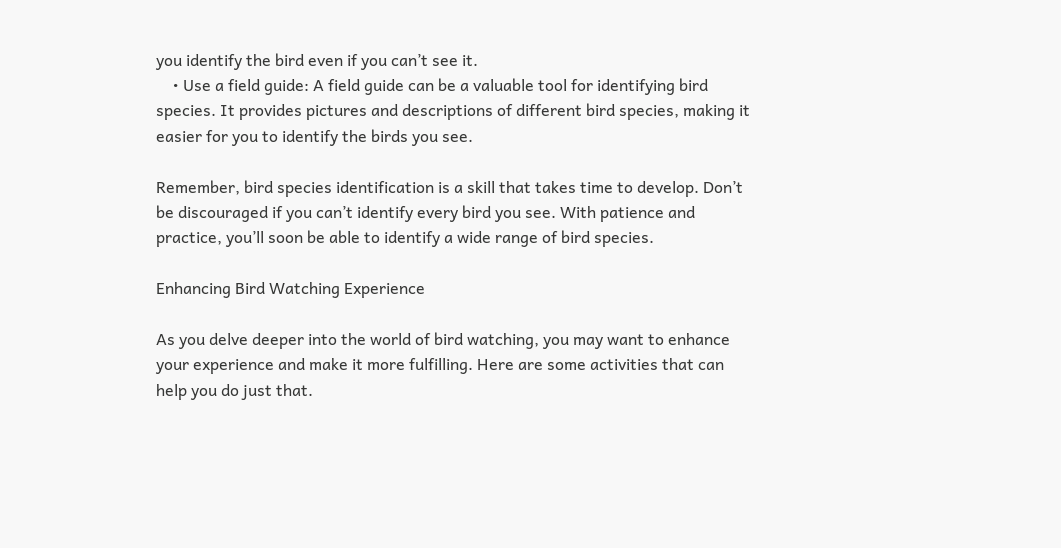you identify the bird even if you can’t see it.
    • Use a field guide: A field guide can be a valuable tool for identifying bird species. It provides pictures and descriptions of different bird species, making it easier for you to identify the birds you see.

Remember, bird species identification is a skill that takes time to develop. Don’t be discouraged if you can’t identify every bird you see. With patience and practice, you’ll soon be able to identify a wide range of bird species.

Enhancing Bird Watching Experience

As you delve deeper into the world of bird watching, you may want to enhance your experience and make it more fulfilling. Here are some activities that can help you do just that.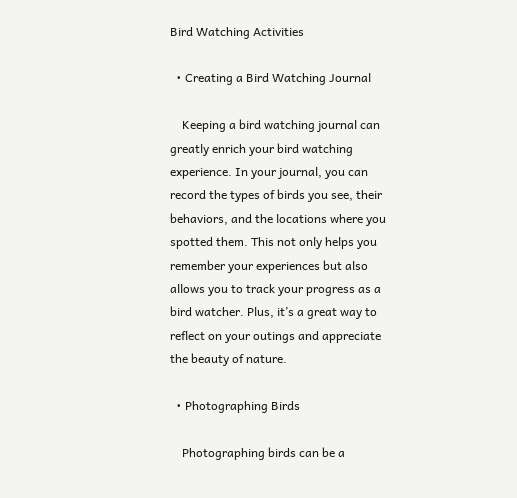Bird Watching Activities

  • Creating a Bird Watching Journal

    Keeping a bird watching journal can greatly enrich your bird watching experience. In your journal, you can record the types of birds you see, their behaviors, and the locations where you spotted them. This not only helps you remember your experiences but also allows you to track your progress as a bird watcher. Plus, it’s a great way to reflect on your outings and appreciate the beauty of nature.

  • Photographing Birds

    Photographing birds can be a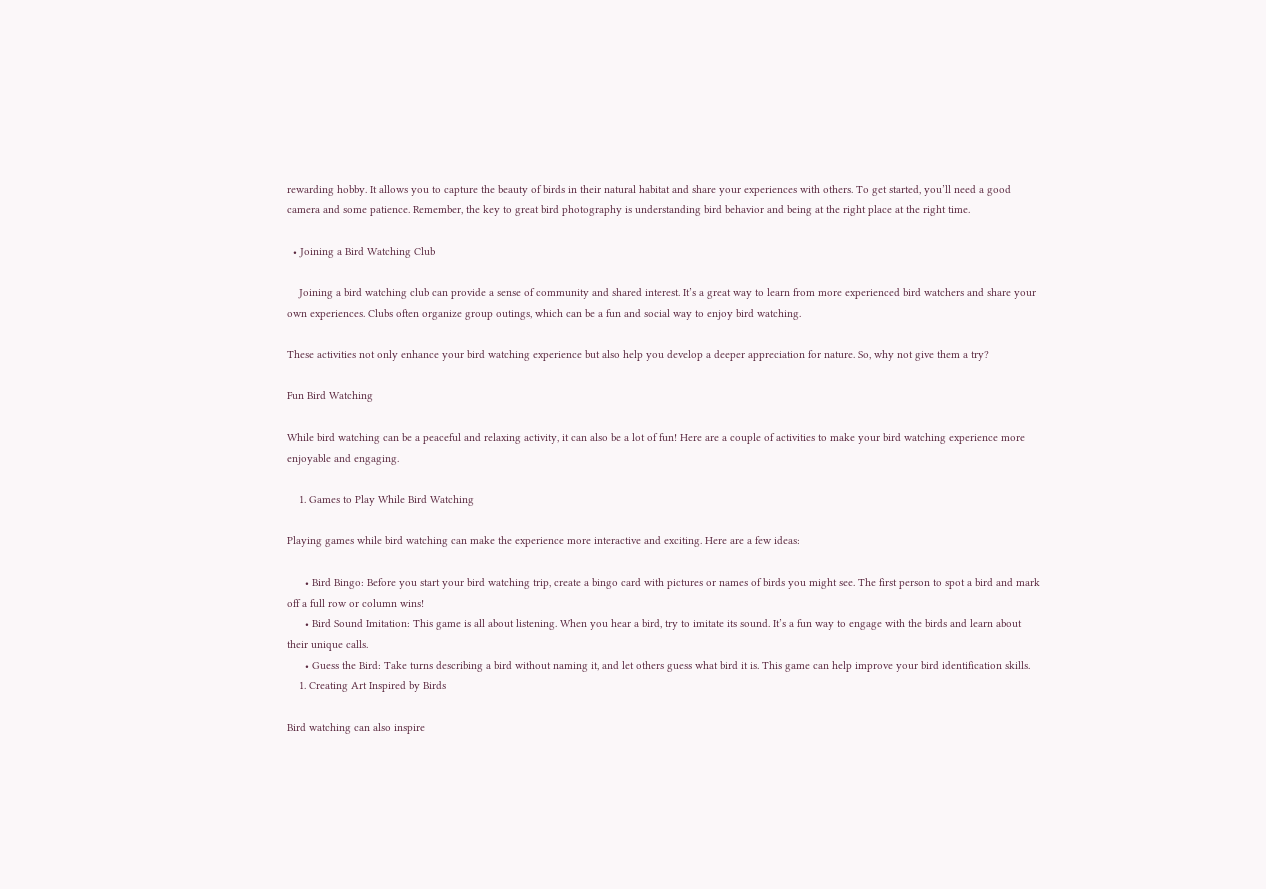rewarding hobby. It allows you to capture the beauty of birds in their natural habitat and share your experiences with others. To get started, you’ll need a good camera and some patience. Remember, the key to great bird photography is understanding bird behavior and being at the right place at the right time.

  • Joining a Bird Watching Club

    Joining a bird watching club can provide a sense of community and shared interest. It’s a great way to learn from more experienced bird watchers and share your own experiences. Clubs often organize group outings, which can be a fun and social way to enjoy bird watching.

These activities not only enhance your bird watching experience but also help you develop a deeper appreciation for nature. So, why not give them a try?

Fun Bird Watching

While bird watching can be a peaceful and relaxing activity, it can also be a lot of fun! Here are a couple of activities to make your bird watching experience more enjoyable and engaging.

    1. Games to Play While Bird Watching

Playing games while bird watching can make the experience more interactive and exciting. Here are a few ideas:

      • Bird Bingo: Before you start your bird watching trip, create a bingo card with pictures or names of birds you might see. The first person to spot a bird and mark off a full row or column wins!
      • Bird Sound Imitation: This game is all about listening. When you hear a bird, try to imitate its sound. It’s a fun way to engage with the birds and learn about their unique calls.
      • Guess the Bird: Take turns describing a bird without naming it, and let others guess what bird it is. This game can help improve your bird identification skills.
    1. Creating Art Inspired by Birds

Bird watching can also inspire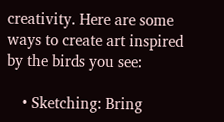creativity. Here are some ways to create art inspired by the birds you see:

    • Sketching: Bring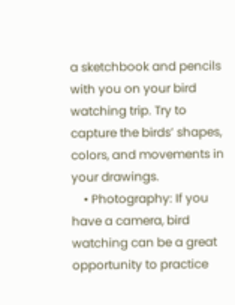a sketchbook and pencils with you on your bird watching trip. Try to capture the birds’ shapes, colors, and movements in your drawings.
    • Photography: If you have a camera, bird watching can be a great opportunity to practice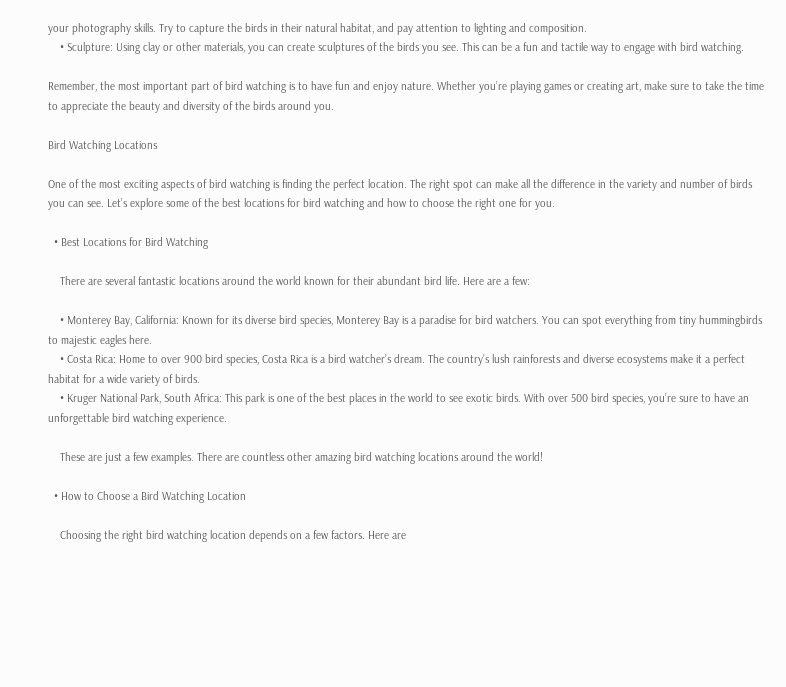your photography skills. Try to capture the birds in their natural habitat, and pay attention to lighting and composition.
    • Sculpture: Using clay or other materials, you can create sculptures of the birds you see. This can be a fun and tactile way to engage with bird watching.

Remember, the most important part of bird watching is to have fun and enjoy nature. Whether you’re playing games or creating art, make sure to take the time to appreciate the beauty and diversity of the birds around you.

Bird Watching Locations

One of the most exciting aspects of bird watching is finding the perfect location. The right spot can make all the difference in the variety and number of birds you can see. Let’s explore some of the best locations for bird watching and how to choose the right one for you.

  • Best Locations for Bird Watching

    There are several fantastic locations around the world known for their abundant bird life. Here are a few:

    • Monterey Bay, California: Known for its diverse bird species, Monterey Bay is a paradise for bird watchers. You can spot everything from tiny hummingbirds to majestic eagles here.
    • Costa Rica: Home to over 900 bird species, Costa Rica is a bird watcher’s dream. The country’s lush rainforests and diverse ecosystems make it a perfect habitat for a wide variety of birds.
    • Kruger National Park, South Africa: This park is one of the best places in the world to see exotic birds. With over 500 bird species, you’re sure to have an unforgettable bird watching experience.

    These are just a few examples. There are countless other amazing bird watching locations around the world!

  • How to Choose a Bird Watching Location

    Choosing the right bird watching location depends on a few factors. Here are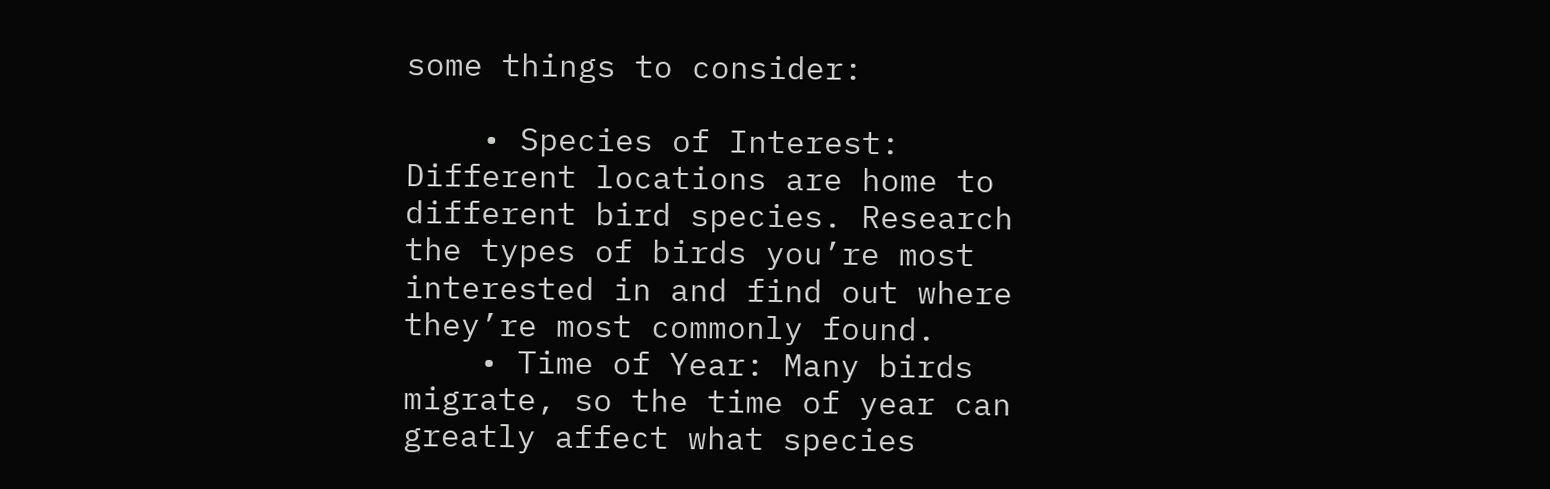some things to consider:

    • Species of Interest: Different locations are home to different bird species. Research the types of birds you’re most interested in and find out where they’re most commonly found.
    • Time of Year: Many birds migrate, so the time of year can greatly affect what species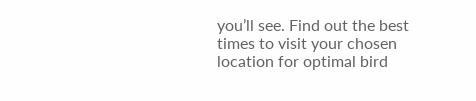you’ll see. Find out the best times to visit your chosen location for optimal bird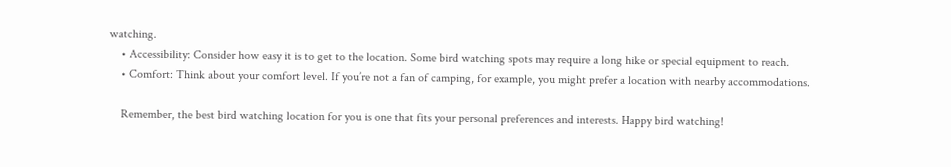watching.
    • Accessibility: Consider how easy it is to get to the location. Some bird watching spots may require a long hike or special equipment to reach.
    • Comfort: Think about your comfort level. If you’re not a fan of camping, for example, you might prefer a location with nearby accommodations.

    Remember, the best bird watching location for you is one that fits your personal preferences and interests. Happy bird watching!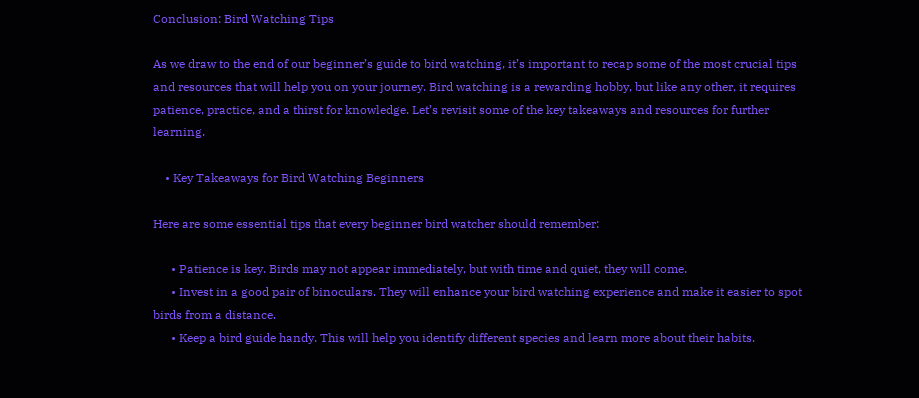Conclusion: Bird Watching Tips

As we draw to the end of our beginner’s guide to bird watching, it’s important to recap some of the most crucial tips and resources that will help you on your journey. Bird watching is a rewarding hobby, but like any other, it requires patience, practice, and a thirst for knowledge. Let’s revisit some of the key takeaways and resources for further learning.

    • Key Takeaways for Bird Watching Beginners

Here are some essential tips that every beginner bird watcher should remember:

      • Patience is key. Birds may not appear immediately, but with time and quiet, they will come.
      • Invest in a good pair of binoculars. They will enhance your bird watching experience and make it easier to spot birds from a distance.
      • Keep a bird guide handy. This will help you identify different species and learn more about their habits.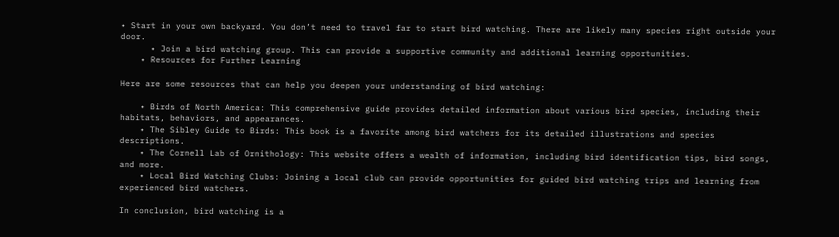• Start in your own backyard. You don’t need to travel far to start bird watching. There are likely many species right outside your door.
      • Join a bird watching group. This can provide a supportive community and additional learning opportunities.
    • Resources for Further Learning

Here are some resources that can help you deepen your understanding of bird watching:

    • Birds of North America: This comprehensive guide provides detailed information about various bird species, including their habitats, behaviors, and appearances.
    • The Sibley Guide to Birds: This book is a favorite among bird watchers for its detailed illustrations and species descriptions.
    • The Cornell Lab of Ornithology: This website offers a wealth of information, including bird identification tips, bird songs, and more.
    • Local Bird Watching Clubs: Joining a local club can provide opportunities for guided bird watching trips and learning from experienced bird watchers.

In conclusion, bird watching is a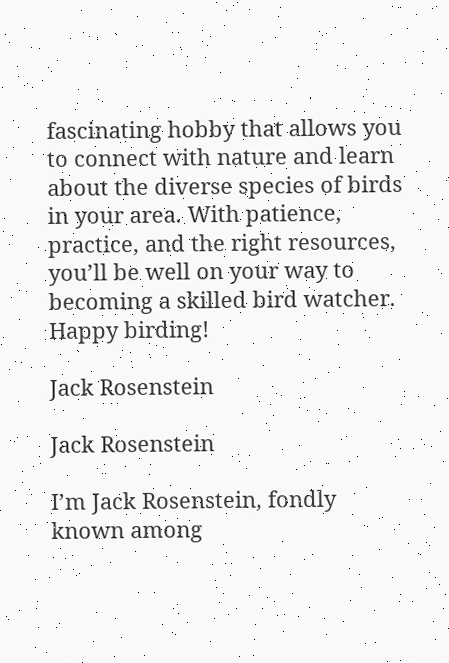fascinating hobby that allows you to connect with nature and learn about the diverse species of birds in your area. With patience, practice, and the right resources, you’ll be well on your way to becoming a skilled bird watcher. Happy birding!

Jack Rosenstein

Jack Rosenstein

I’m Jack Rosenstein, fondly known among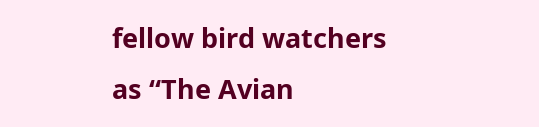fellow bird watchers as “The Avian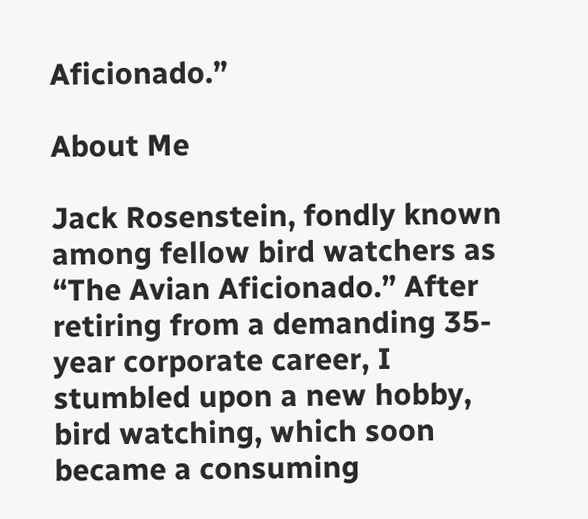Aficionado.”

About Me

Jack Rosenstein, fondly known among fellow bird watchers as “The Avian Aficionado.” After retiring from a demanding 35-year corporate career, I stumbled upon a new hobby, bird watching, which soon became a consuming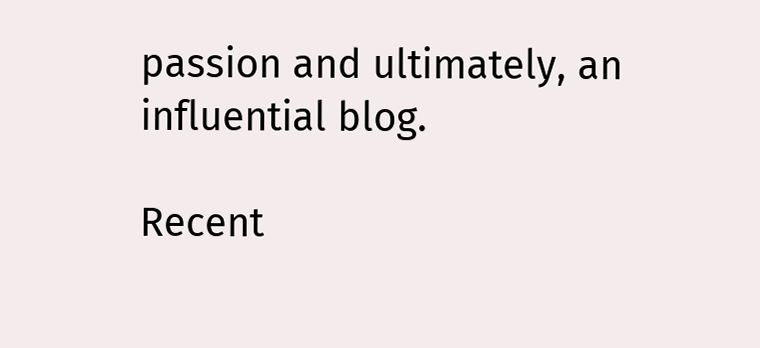passion and ultimately, an influential blog.

Recent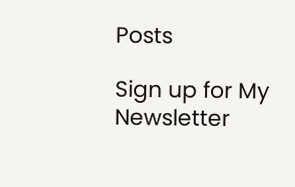Posts

Sign up for My Newsletter